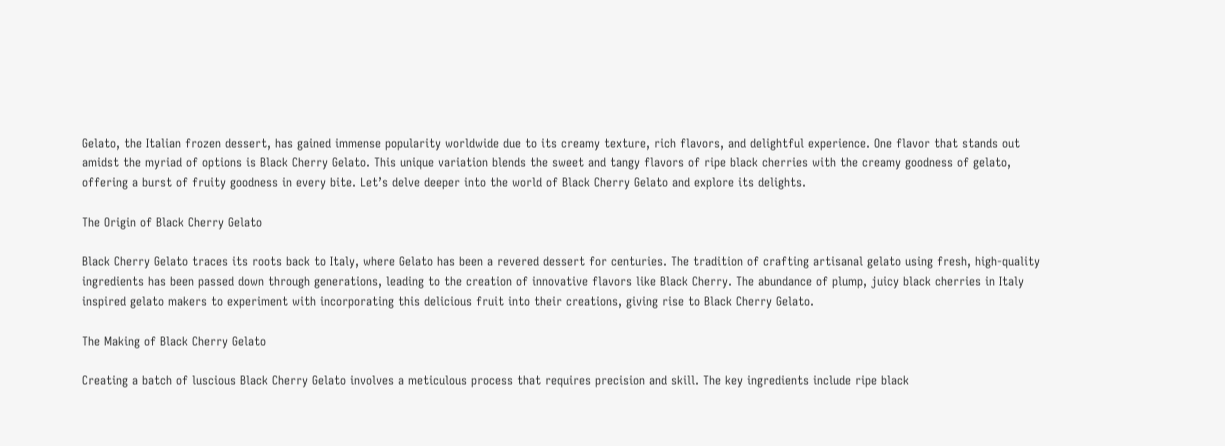Gelato, the Italian frozen dessert, has gained immense popularity worldwide due to its creamy texture, rich flavors, and delightful experience. One flavor that stands out amidst the myriad of options is Black Cherry Gelato. This unique variation blends the sweet and tangy flavors of ripe black cherries with the creamy goodness of gelato, offering a burst of fruity goodness in every bite. Let’s delve deeper into the world of Black Cherry Gelato and explore its delights.

The Origin of Black Cherry Gelato

Black Cherry Gelato traces its roots back to Italy, where Gelato has been a revered dessert for centuries. The tradition of crafting artisanal gelato using fresh, high-quality ingredients has been passed down through generations, leading to the creation of innovative flavors like Black Cherry. The abundance of plump, juicy black cherries in Italy inspired gelato makers to experiment with incorporating this delicious fruit into their creations, giving rise to Black Cherry Gelato.

The Making of Black Cherry Gelato

Creating a batch of luscious Black Cherry Gelato involves a meticulous process that requires precision and skill. The key ingredients include ripe black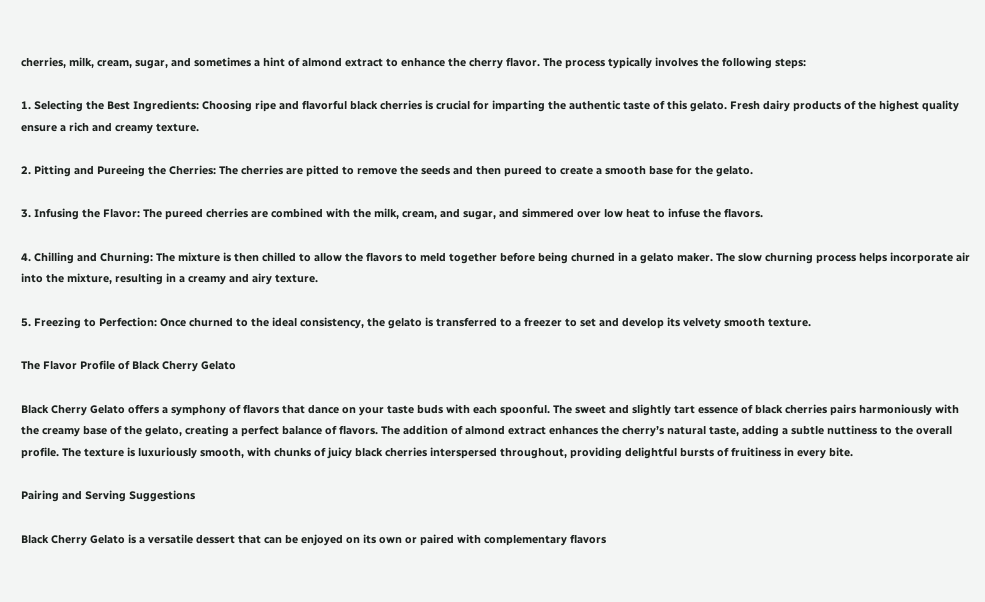cherries, milk, cream, sugar, and sometimes a hint of almond extract to enhance the cherry flavor. The process typically involves the following steps:

1. Selecting the Best Ingredients: Choosing ripe and flavorful black cherries is crucial for imparting the authentic taste of this gelato. Fresh dairy products of the highest quality ensure a rich and creamy texture.

2. Pitting and Pureeing the Cherries: The cherries are pitted to remove the seeds and then pureed to create a smooth base for the gelato.

3. Infusing the Flavor: The pureed cherries are combined with the milk, cream, and sugar, and simmered over low heat to infuse the flavors.

4. Chilling and Churning: The mixture is then chilled to allow the flavors to meld together before being churned in a gelato maker. The slow churning process helps incorporate air into the mixture, resulting in a creamy and airy texture.

5. Freezing to Perfection: Once churned to the ideal consistency, the gelato is transferred to a freezer to set and develop its velvety smooth texture.

The Flavor Profile of Black Cherry Gelato

Black Cherry Gelato offers a symphony of flavors that dance on your taste buds with each spoonful. The sweet and slightly tart essence of black cherries pairs harmoniously with the creamy base of the gelato, creating a perfect balance of flavors. The addition of almond extract enhances the cherry’s natural taste, adding a subtle nuttiness to the overall profile. The texture is luxuriously smooth, with chunks of juicy black cherries interspersed throughout, providing delightful bursts of fruitiness in every bite.

Pairing and Serving Suggestions

Black Cherry Gelato is a versatile dessert that can be enjoyed on its own or paired with complementary flavors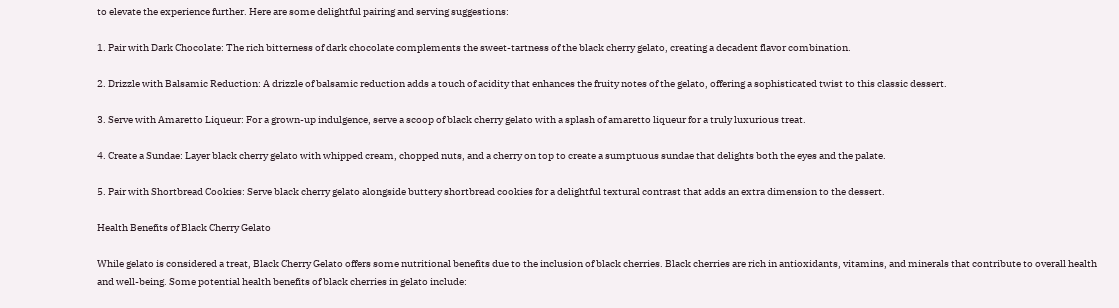to elevate the experience further. Here are some delightful pairing and serving suggestions:

1. Pair with Dark Chocolate: The rich bitterness of dark chocolate complements the sweet-tartness of the black cherry gelato, creating a decadent flavor combination.

2. Drizzle with Balsamic Reduction: A drizzle of balsamic reduction adds a touch of acidity that enhances the fruity notes of the gelato, offering a sophisticated twist to this classic dessert.

3. Serve with Amaretto Liqueur: For a grown-up indulgence, serve a scoop of black cherry gelato with a splash of amaretto liqueur for a truly luxurious treat.

4. Create a Sundae: Layer black cherry gelato with whipped cream, chopped nuts, and a cherry on top to create a sumptuous sundae that delights both the eyes and the palate.

5. Pair with Shortbread Cookies: Serve black cherry gelato alongside buttery shortbread cookies for a delightful textural contrast that adds an extra dimension to the dessert.

Health Benefits of Black Cherry Gelato

While gelato is considered a treat, Black Cherry Gelato offers some nutritional benefits due to the inclusion of black cherries. Black cherries are rich in antioxidants, vitamins, and minerals that contribute to overall health and well-being. Some potential health benefits of black cherries in gelato include: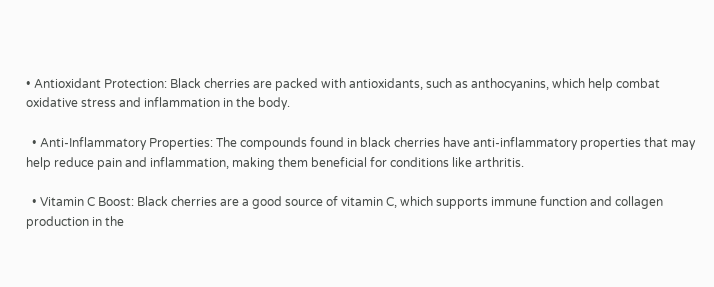• Antioxidant Protection: Black cherries are packed with antioxidants, such as anthocyanins, which help combat oxidative stress and inflammation in the body.

  • Anti-Inflammatory Properties: The compounds found in black cherries have anti-inflammatory properties that may help reduce pain and inflammation, making them beneficial for conditions like arthritis.

  • Vitamin C Boost: Black cherries are a good source of vitamin C, which supports immune function and collagen production in the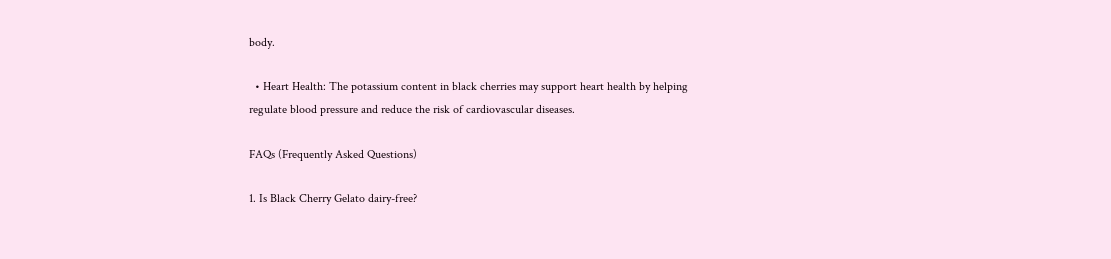body.

  • Heart Health: The potassium content in black cherries may support heart health by helping regulate blood pressure and reduce the risk of cardiovascular diseases.

FAQs (Frequently Asked Questions)

1. Is Black Cherry Gelato dairy-free?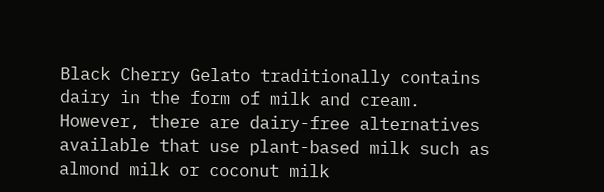Black Cherry Gelato traditionally contains dairy in the form of milk and cream. However, there are dairy-free alternatives available that use plant-based milk such as almond milk or coconut milk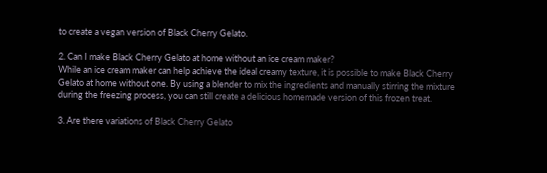to create a vegan version of Black Cherry Gelato.

2. Can I make Black Cherry Gelato at home without an ice cream maker?
While an ice cream maker can help achieve the ideal creamy texture, it is possible to make Black Cherry Gelato at home without one. By using a blender to mix the ingredients and manually stirring the mixture during the freezing process, you can still create a delicious homemade version of this frozen treat.

3. Are there variations of Black Cherry Gelato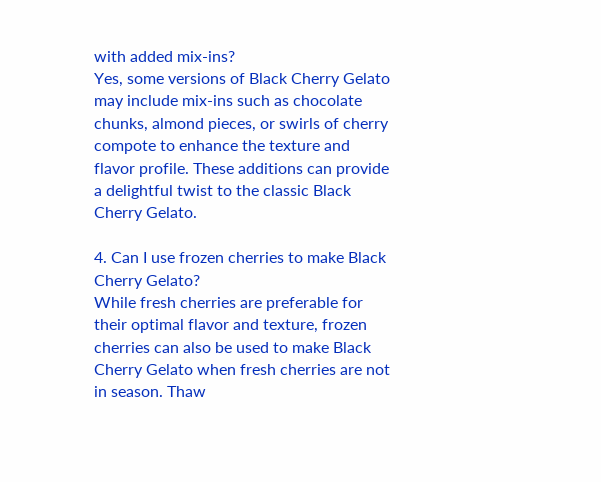with added mix-ins?
Yes, some versions of Black Cherry Gelato may include mix-ins such as chocolate chunks, almond pieces, or swirls of cherry compote to enhance the texture and flavor profile. These additions can provide a delightful twist to the classic Black Cherry Gelato.

4. Can I use frozen cherries to make Black Cherry Gelato?
While fresh cherries are preferable for their optimal flavor and texture, frozen cherries can also be used to make Black Cherry Gelato when fresh cherries are not in season. Thaw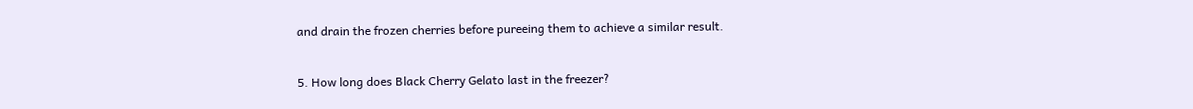and drain the frozen cherries before pureeing them to achieve a similar result.

5. How long does Black Cherry Gelato last in the freezer?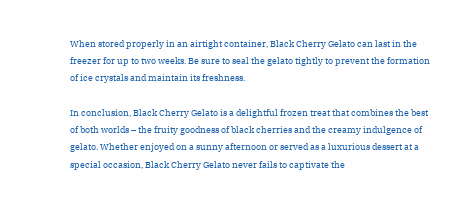When stored properly in an airtight container, Black Cherry Gelato can last in the freezer for up to two weeks. Be sure to seal the gelato tightly to prevent the formation of ice crystals and maintain its freshness.

In conclusion, Black Cherry Gelato is a delightful frozen treat that combines the best of both worlds – the fruity goodness of black cherries and the creamy indulgence of gelato. Whether enjoyed on a sunny afternoon or served as a luxurious dessert at a special occasion, Black Cherry Gelato never fails to captivate the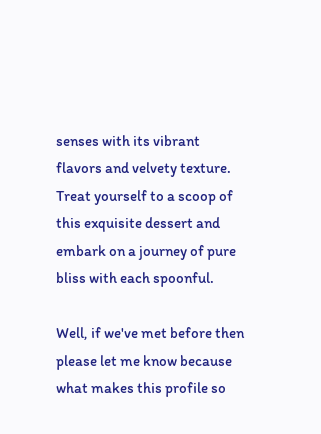senses with its vibrant flavors and velvety texture. Treat yourself to a scoop of this exquisite dessert and embark on a journey of pure bliss with each spoonful.

Well, if we've met before then please let me know because what makes this profile so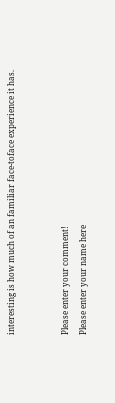interesting is how much of an familiar face-toface experience it has.


Please enter your comment!
Please enter your name here